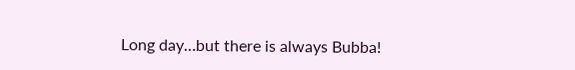Long day…but there is always Bubba!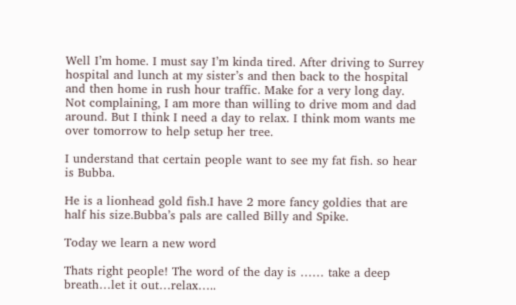Well I’m home. I must say I’m kinda tired. After driving to Surrey hospital and lunch at my sister’s and then back to the hospital and then home in rush hour traffic. Make for a very long day. Not complaining, I am more than willing to drive mom and dad around. But I think I need a day to relax. I think mom wants me over tomorrow to help setup her tree.

I understand that certain people want to see my fat fish. so hear is Bubba.

He is a lionhead gold fish.I have 2 more fancy goldies that are half his size.Bubba’s pals are called Billy and Spike.

Today we learn a new word

Thats right people! The word of the day is …… take a deep breath…let it out…relax…..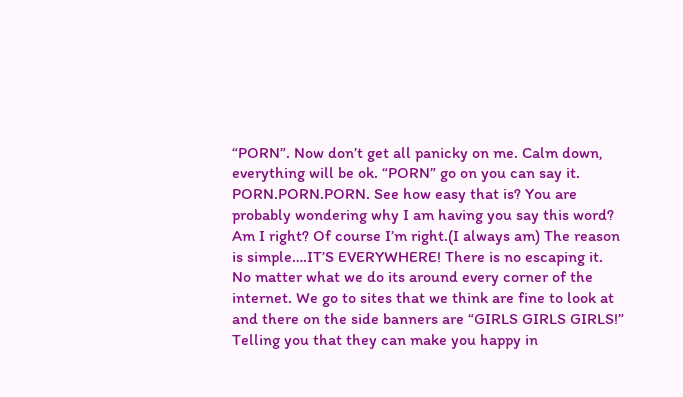“PORN”. Now don’t get all panicky on me. Calm down, everything will be ok. “PORN” go on you can say it.
PORN.PORN.PORN. See how easy that is? You are probably wondering why I am having you say this word? Am I right? Of course I’m right.(I always am) The reason is simple….IT’S EVERYWHERE! There is no escaping it. No matter what we do its around every corner of the internet. We go to sites that we think are fine to look at and there on the side banners are “GIRLS GIRLS GIRLS!” Telling you that they can make you happy in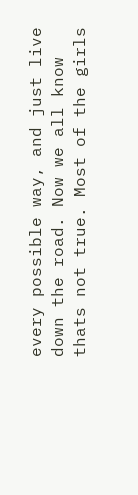every possible way, and just live down the road. Now we all know thats not true. Most of the girls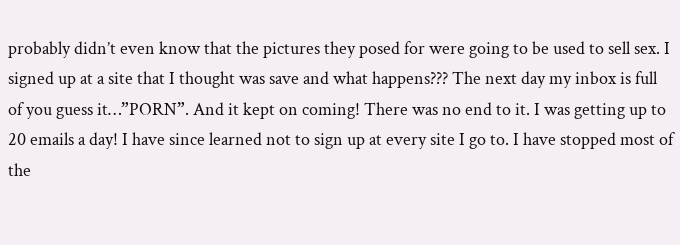probably didn’t even know that the pictures they posed for were going to be used to sell sex. I signed up at a site that I thought was save and what happens??? The next day my inbox is full of you guess it…”PORN”. And it kept on coming! There was no end to it. I was getting up to 20 emails a day! I have since learned not to sign up at every site I go to. I have stopped most of the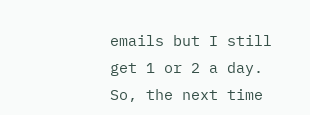emails but I still get 1 or 2 a day.
So, the next time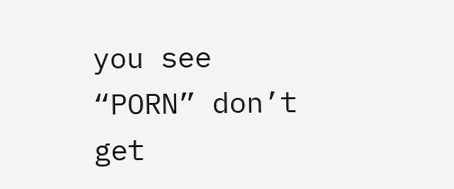you see “PORN” don’t get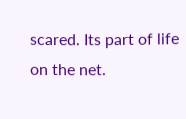scared. Its part of life on the net.